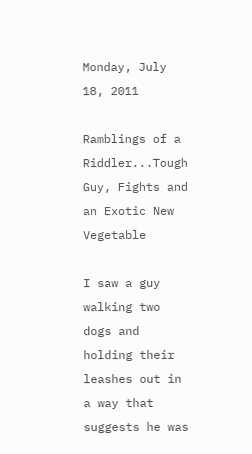Monday, July 18, 2011

Ramblings of a Riddler...Tough Guy, Fights and an Exotic New Vegetable

I saw a guy walking two dogs and holding their leashes out in a way that suggests he was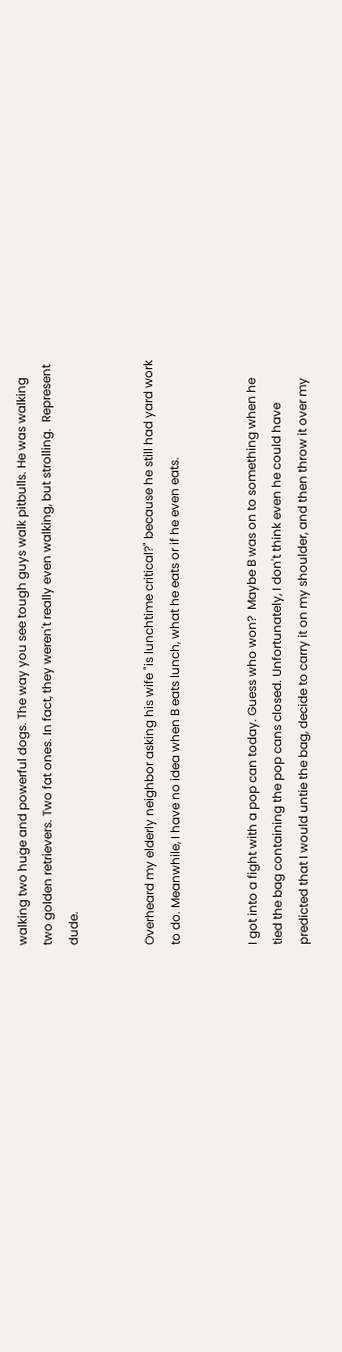walking two huge and powerful dogs. The way you see tough guys walk pitbulls. He was walking two golden retrievers. Two fat ones. In fact, they weren't really even walking, but strolling.  Represent dude.


Overheard my elderly neighbor asking his wife "is lunchtime critical?" because he still had yard work to do. Meanwhile, I have no idea when B eats lunch, what he eats or if he even eats.


I got into a fight with a pop can today. Guess who won?  Maybe B was on to something when he tied the bag containing the pop cans closed. Unfortunately, I don't think even he could have predicted that I would untie the bag, decide to carry it on my shoulder, and then throw it over my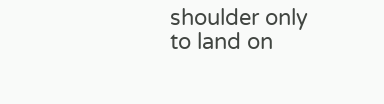shoulder only to land on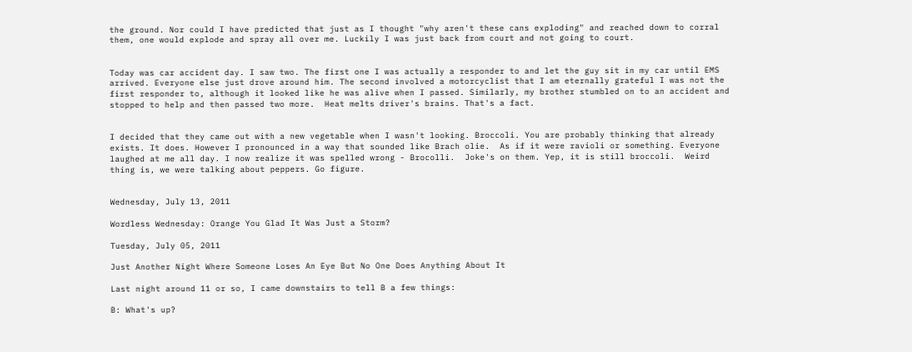the ground. Nor could I have predicted that just as I thought "why aren't these cans exploding" and reached down to corral them, one would explode and spray all over me. Luckily I was just back from court and not going to court.


Today was car accident day. I saw two. The first one I was actually a responder to and let the guy sit in my car until EMS arrived. Everyone else just drove around him. The second involved a motorcyclist that I am eternally grateful I was not the first responder to, although it looked like he was alive when I passed. Similarly, my brother stumbled on to an accident and stopped to help and then passed two more.  Heat melts driver's brains. That's a fact.


I decided that they came out with a new vegetable when I wasn't looking. Broccoli. You are probably thinking that already exists. It does. However I pronounced in a way that sounded like Brach olie.  As if it were ravioli or something. Everyone laughed at me all day. I now realize it was spelled wrong - Brocolli.  Joke's on them. Yep, it is still broccoli.  Weird thing is, we were talking about peppers. Go figure.


Wednesday, July 13, 2011

Wordless Wednesday: Orange You Glad It Was Just a Storm?

Tuesday, July 05, 2011

Just Another Night Where Someone Loses An Eye But No One Does Anything About It

Last night around 11 or so, I came downstairs to tell B a few things:

B: What's up?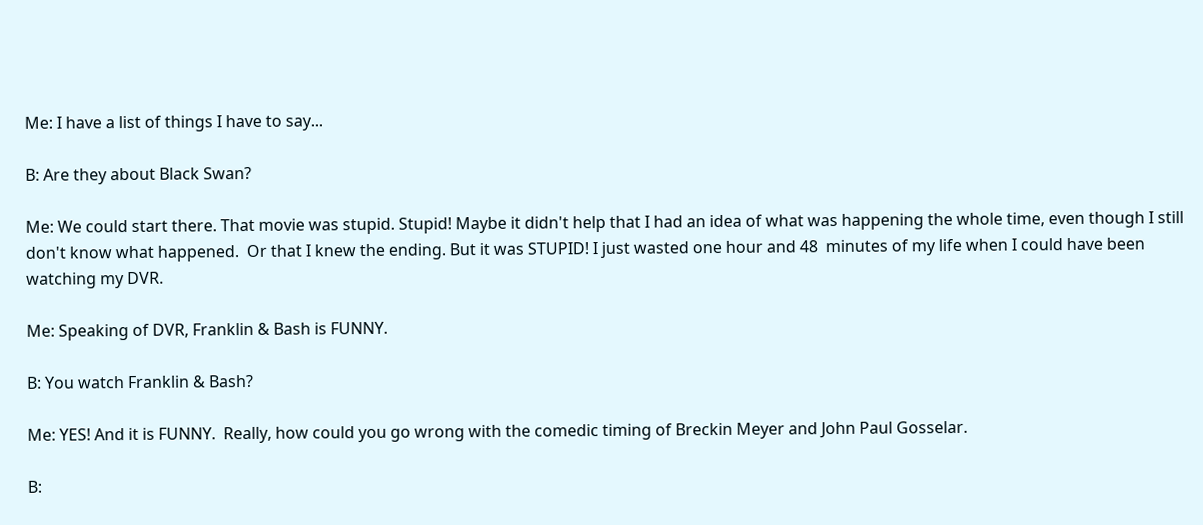Me: I have a list of things I have to say...

B: Are they about Black Swan?

Me: We could start there. That movie was stupid. Stupid! Maybe it didn't help that I had an idea of what was happening the whole time, even though I still don't know what happened.  Or that I knew the ending. But it was STUPID! I just wasted one hour and 48  minutes of my life when I could have been watching my DVR.

Me: Speaking of DVR, Franklin & Bash is FUNNY.

B: You watch Franklin & Bash?

Me: YES! And it is FUNNY.  Really, how could you go wrong with the comedic timing of Breckin Meyer and John Paul Gosselar.

B: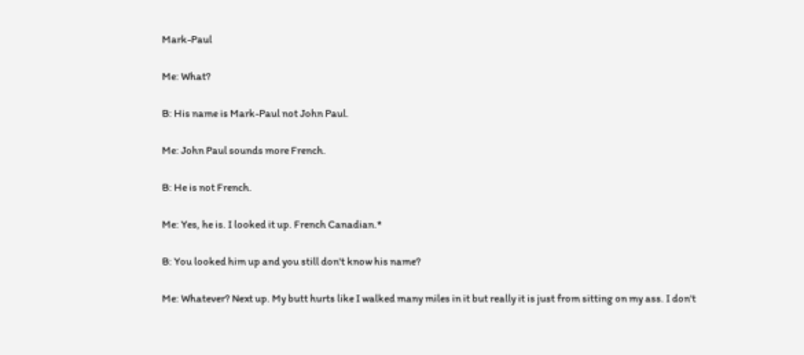Mark-Paul

Me: What?

B: His name is Mark-Paul not John Paul.

Me: John Paul sounds more French.

B: He is not French.

Me: Yes, he is. I looked it up. French Canadian.*

B: You looked him up and you still don't know his name?

Me: Whatever? Next up. My butt hurts like I walked many miles in it but really it is just from sitting on my ass. I don't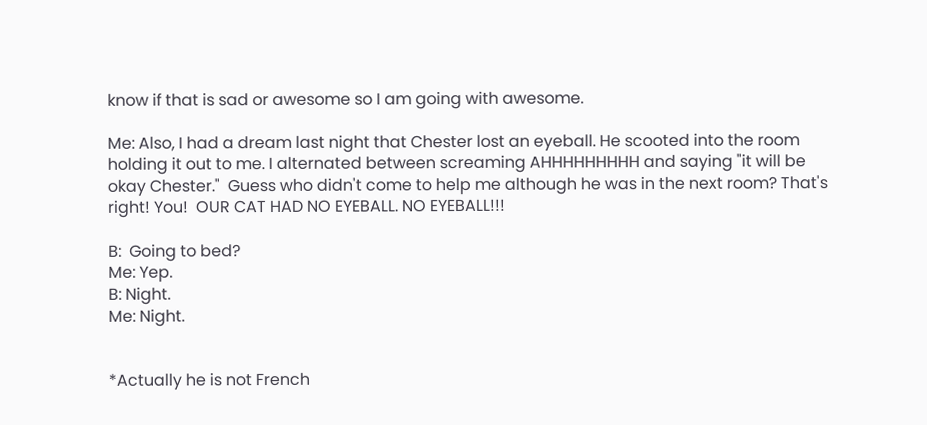know if that is sad or awesome so I am going with awesome.

Me: Also, I had a dream last night that Chester lost an eyeball. He scooted into the room holding it out to me. I alternated between screaming AHHHHHHHHH and saying "it will be okay Chester."  Guess who didn't come to help me although he was in the next room? That's right! You!  OUR CAT HAD NO EYEBALL. NO EYEBALL!!!

B:  Going to bed?
Me: Yep.
B: Night.
Me: Night.


*Actually he is not French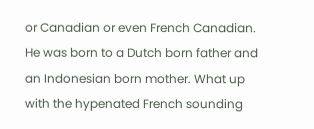or Canadian or even French Canadian. He was born to a Dutch born father and an Indonesian born mother. What up with the hypenated French sounding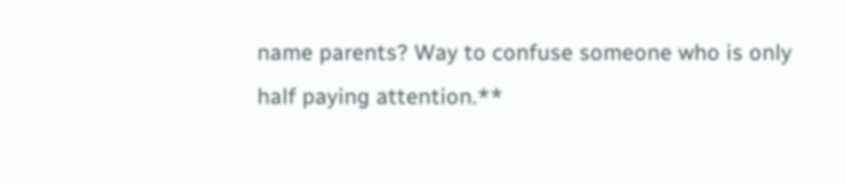name parents? Way to confuse someone who is only half paying attention.**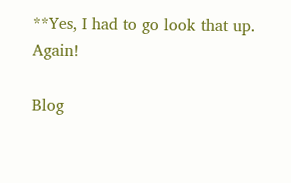**Yes, I had to go look that up. Again!

Blog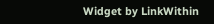Widget by LinkWithin